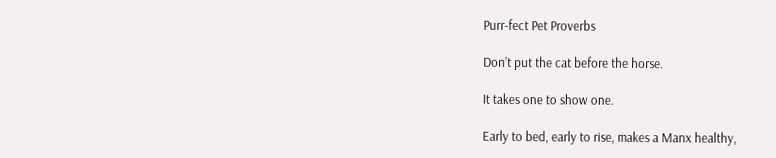Purr-fect Pet Proverbs

Don’t put the cat before the horse.

It takes one to show one.

Early to bed, early to rise, makes a Manx healthy,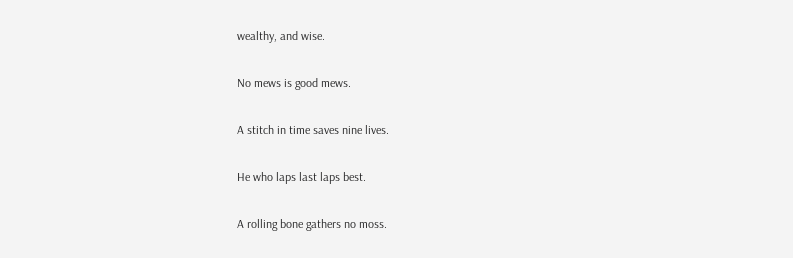wealthy, and wise.

No mews is good mews.

A stitch in time saves nine lives.

He who laps last laps best.

A rolling bone gathers no moss.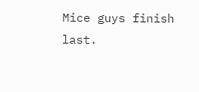Mice guys finish last.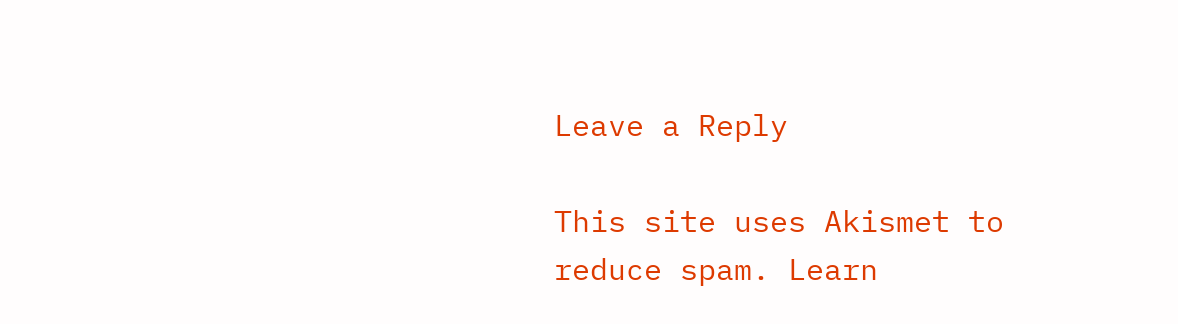Leave a Reply

This site uses Akismet to reduce spam. Learn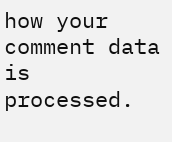how your comment data is processed.